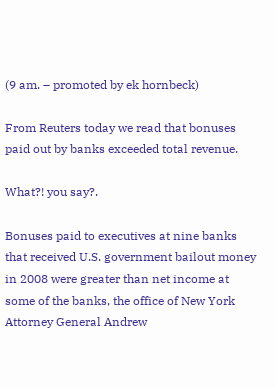(9 am. – promoted by ek hornbeck)

From Reuters today we read that bonuses paid out by banks exceeded total revenue.

What?! you say?.

Bonuses paid to executives at nine banks that received U.S. government bailout money in 2008 were greater than net income at some of the banks, the office of New York Attorney General Andrew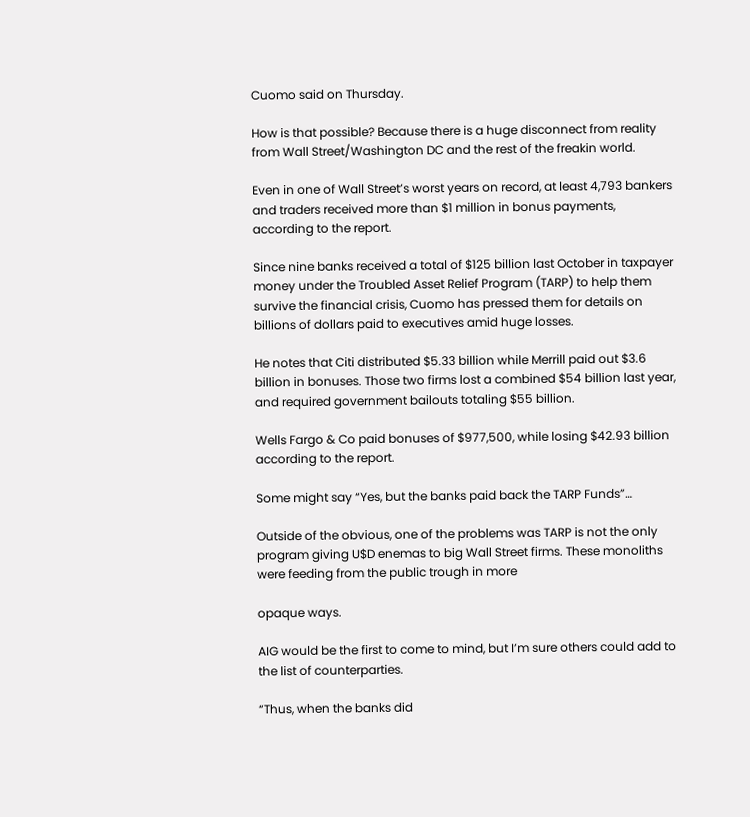Cuomo said on Thursday.

How is that possible? Because there is a huge disconnect from reality from Wall Street/Washington DC and the rest of the freakin world.

Even in one of Wall Street’s worst years on record, at least 4,793 bankers and traders received more than $1 million in bonus payments, according to the report.

Since nine banks received a total of $125 billion last October in taxpayer money under the Troubled Asset Relief Program (TARP) to help them survive the financial crisis, Cuomo has pressed them for details on billions of dollars paid to executives amid huge losses.

He notes that Citi distributed $5.33 billion while Merrill paid out $3.6 billion in bonuses. Those two firms lost a combined $54 billion last year, and required government bailouts totaling $55 billion.

Wells Fargo & Co paid bonuses of $977,500, while losing $42.93 billion according to the report.

Some might say “Yes, but the banks paid back the TARP Funds”…

Outside of the obvious, one of the problems was TARP is not the only program giving U$D enemas to big Wall Street firms. These monoliths were feeding from the public trough in more

opaque ways.

AIG would be the first to come to mind, but I’m sure others could add to the list of counterparties.

“Thus, when the banks did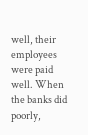well, their employees were paid well. When the banks did poorly,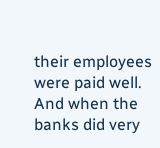their employees were paid well. And when the banks did very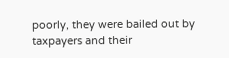poorly, they were bailed out by taxpayers and their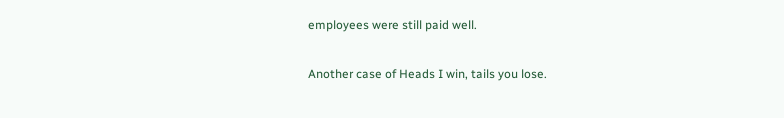employees were still paid well.

Another case of Heads I win, tails you lose.